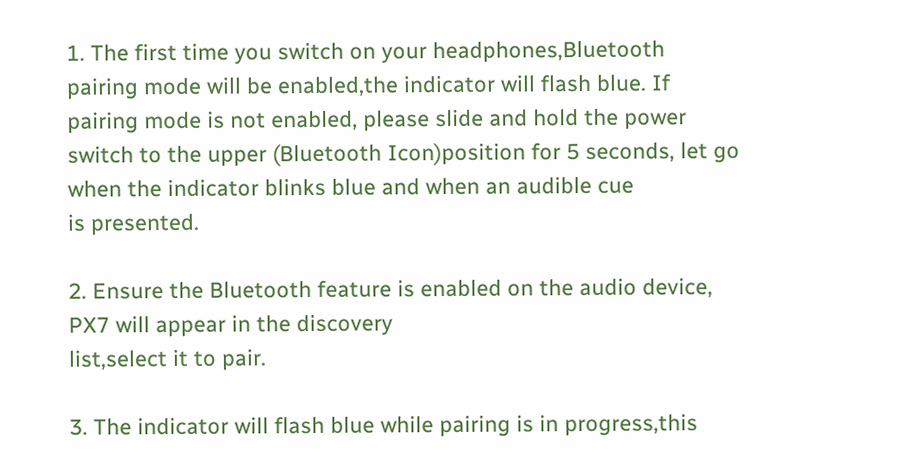1. The first time you switch on your headphones,Bluetooth pairing mode will be enabled,the indicator will flash blue. If pairing mode is not enabled, please slide and hold the power switch to the upper (Bluetooth Icon)position for 5 seconds, let go when the indicator blinks blue and when an audible cue
is presented.

2. Ensure the Bluetooth feature is enabled on the audio device, PX7 will appear in the discovery
list,select it to pair.

3. The indicator will flash blue while pairing is in progress,this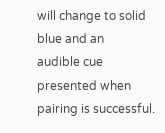will change to solid blue and an                  audible cue presented when pairing is successful.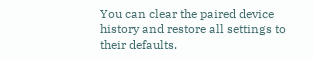You can clear the paired device history and restore all settings to their defaults.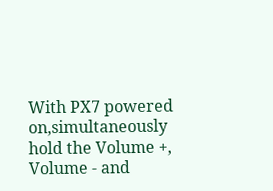With PX7 powered on,simultaneously hold the Volume +, Volume - and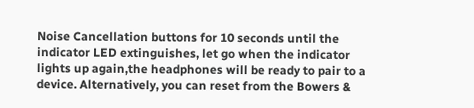Noise Cancellation buttons for 10 seconds until the indicator LED extinguishes, let go when the indicator lights up again,the headphones will be ready to pair to a device. Alternatively, you can reset from the Bowers &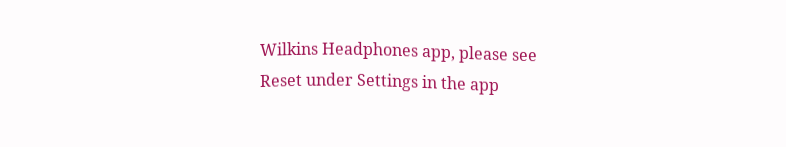Wilkins Headphones app, please see Reset under Settings in the app